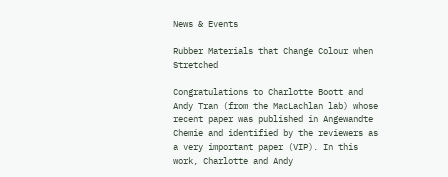News & Events

Rubber Materials that Change Colour when Stretched

Congratulations to Charlotte Boott and Andy Tran (from the MacLachlan lab) whose recent paper was published in Angewandte Chemie and identified by the reviewers as a very important paper (VIP). In this work, Charlotte and Andy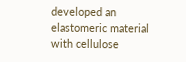developed an elastomeric material with cellulose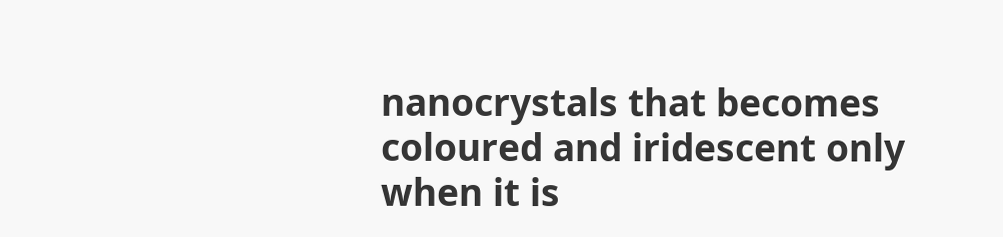nanocrystals that becomes coloured and iridescent only when it is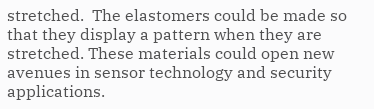stretched.  The elastomers could be made so that they display a pattern when they are stretched. These materials could open new avenues in sensor technology and security applications.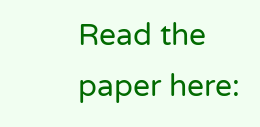Read the paper here: